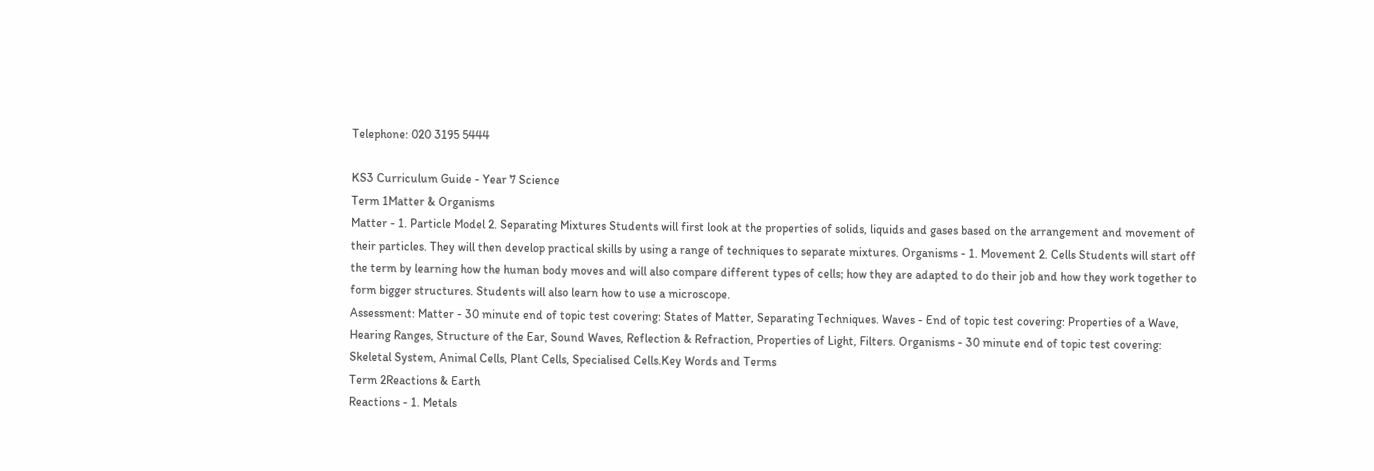Telephone: 020 3195 5444

KS3 Curriculum Guide - Year 7 Science
Term 1Matter & Organisms
Matter - 1. Particle Model 2. Separating Mixtures Students will first look at the properties of solids, liquids and gases based on the arrangement and movement of their particles. They will then develop practical skills by using a range of techniques to separate mixtures. Organisms - 1. Movement 2. Cells Students will start off the term by learning how the human body moves and will also compare different types of cells; how they are adapted to do their job and how they work together to form bigger structures. Students will also learn how to use a microscope.
Assessment: Matter - 30 minute end of topic test covering: States of Matter, Separating Techniques. Waves - End of topic test covering: Properties of a Wave, Hearing Ranges, Structure of the Ear, Sound Waves, Reflection & Refraction, Properties of Light, Filters. Organisms - 30 minute end of topic test covering: Skeletal System, Animal Cells, Plant Cells, Specialised Cells.Key Words and Terms
Term 2Reactions & Earth
Reactions - 1. Metals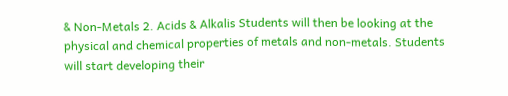& Non-Metals 2. Acids & Alkalis Students will then be looking at the physical and chemical properties of metals and non-metals. Students will start developing their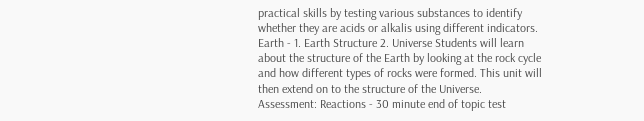practical skills by testing various substances to identify whether they are acids or alkalis using different indicators. Earth - 1. Earth Structure 2. Universe Students will learn about the structure of the Earth by looking at the rock cycle and how different types of rocks were formed. This unit will then extend on to the structure of the Universe.
Assessment: Reactions - 30 minute end of topic test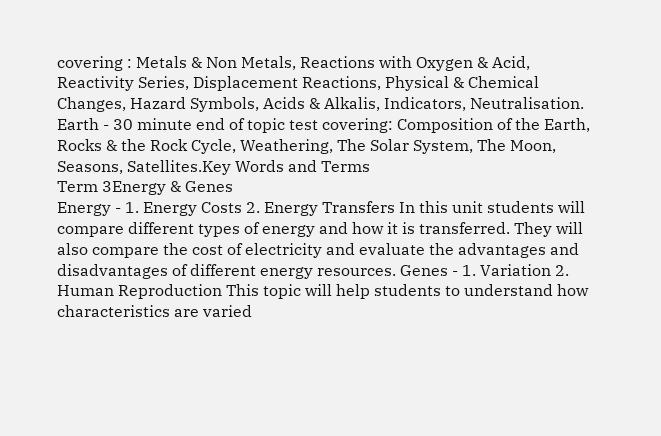covering : Metals & Non Metals, Reactions with Oxygen & Acid, Reactivity Series, Displacement Reactions, Physical & Chemical Changes, Hazard Symbols, Acids & Alkalis, Indicators, Neutralisation. Earth - 30 minute end of topic test covering: Composition of the Earth, Rocks & the Rock Cycle, Weathering, The Solar System, The Moon, Seasons, Satellites.Key Words and Terms
Term 3Energy & Genes
Energy - 1. Energy Costs 2. Energy Transfers In this unit students will compare different types of energy and how it is transferred. They will also compare the cost of electricity and evaluate the advantages and disadvantages of different energy resources. Genes - 1. Variation 2. Human Reproduction This topic will help students to understand how characteristics are varied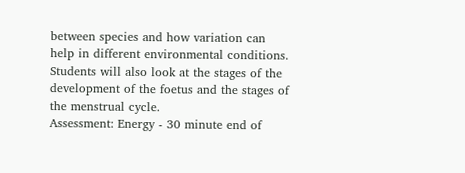between species and how variation can help in different environmental conditions. Students will also look at the stages of the development of the foetus and the stages of the menstrual cycle.
Assessment: Energy - 30 minute end of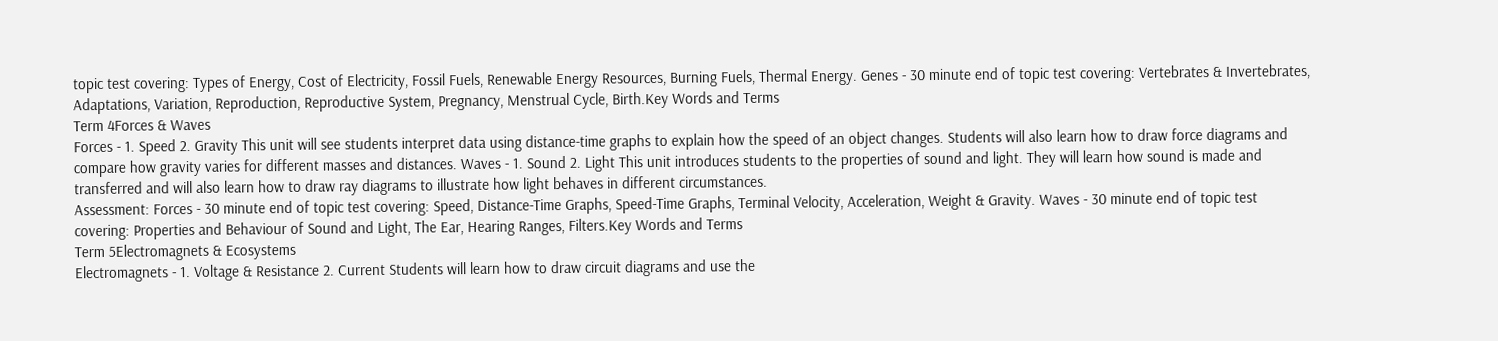topic test covering: Types of Energy, Cost of Electricity, Fossil Fuels, Renewable Energy Resources, Burning Fuels, Thermal Energy. Genes - 30 minute end of topic test covering: Vertebrates & Invertebrates, Adaptations, Variation, Reproduction, Reproductive System, Pregnancy, Menstrual Cycle, Birth.Key Words and Terms
Term 4Forces & Waves
Forces - 1. Speed 2. Gravity This unit will see students interpret data using distance-time graphs to explain how the speed of an object changes. Students will also learn how to draw force diagrams and compare how gravity varies for different masses and distances. Waves - 1. Sound 2. Light This unit introduces students to the properties of sound and light. They will learn how sound is made and transferred and will also learn how to draw ray diagrams to illustrate how light behaves in different circumstances.
Assessment: Forces - 30 minute end of topic test covering: Speed, Distance-Time Graphs, Speed-Time Graphs, Terminal Velocity, Acceleration, Weight & Gravity. Waves - 30 minute end of topic test covering: Properties and Behaviour of Sound and Light, The Ear, Hearing Ranges, Filters.Key Words and Terms
Term 5Electromagnets & Ecosystems
Electromagnets - 1. Voltage & Resistance 2. Current Students will learn how to draw circuit diagrams and use the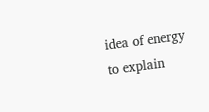idea of energy to explain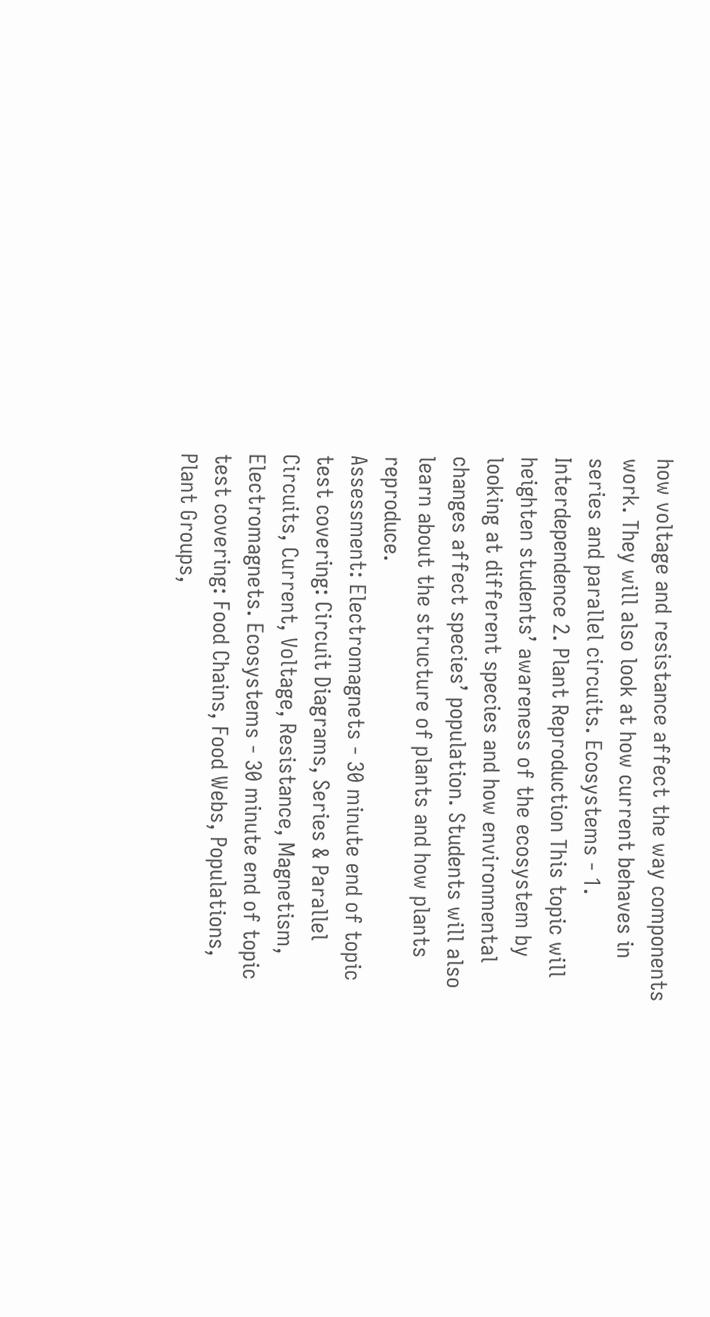how voltage and resistance affect the way components work. They will also look at how current behaves in series and parallel circuits. Ecosystems - 1. Interdependence 2. Plant Reproduction This topic will heighten students’ awareness of the ecosystem by looking at different species and how environmental changes affect species’ population. Students will also learn about the structure of plants and how plants reproduce.
Assessment: Electromagnets - 30 minute end of topic test covering: Circuit Diagrams, Series & Parallel Circuits, Current, Voltage, Resistance, Magnetism, Electromagnets. Ecosystems - 30 minute end of topic test covering: Food Chains, Food Webs, Populations, Plant Groups,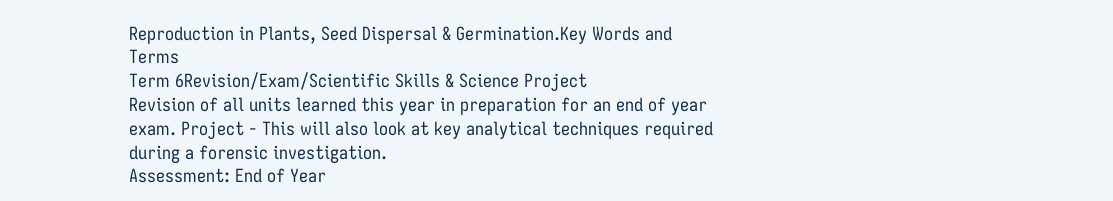Reproduction in Plants, Seed Dispersal & Germination.Key Words and Terms
Term 6Revision/Exam/Scientific Skills & Science Project
Revision of all units learned this year in preparation for an end of year exam. Project - This will also look at key analytical techniques required during a forensic investigation.
Assessment: End of Year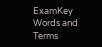ExamKey Words and Terms